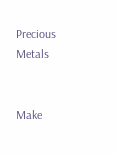Precious Metals


Make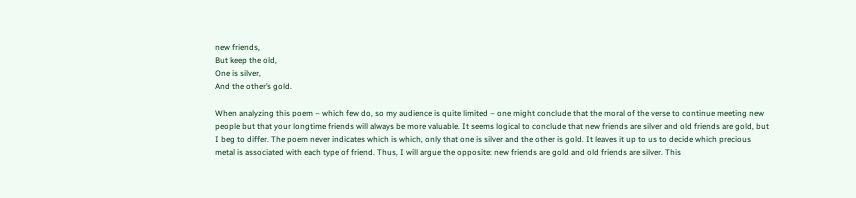new friends,
But keep the old,
One is silver,
And the other’s gold.

When analyzing this poem – which few do, so my audience is quite limited – one might conclude that the moral of the verse to continue meeting new people but that your longtime friends will always be more valuable. It seems logical to conclude that new friends are silver and old friends are gold, but I beg to differ. The poem never indicates which is which, only that one is silver and the other is gold. It leaves it up to us to decide which precious metal is associated with each type of friend. Thus, I will argue the opposite: new friends are gold and old friends are silver. This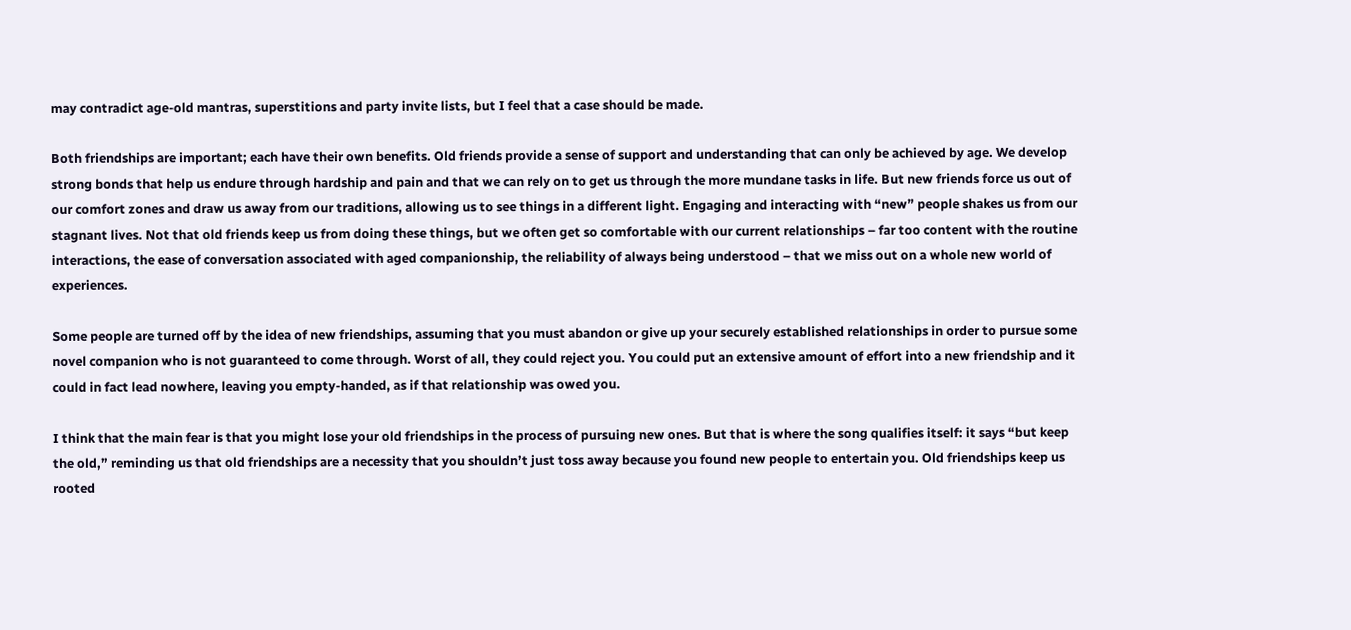may contradict age-old mantras, superstitions and party invite lists, but I feel that a case should be made.

Both friendships are important; each have their own benefits. Old friends provide a sense of support and understanding that can only be achieved by age. We develop strong bonds that help us endure through hardship and pain and that we can rely on to get us through the more mundane tasks in life. But new friends force us out of our comfort zones and draw us away from our traditions, allowing us to see things in a different light. Engaging and interacting with “new” people shakes us from our stagnant lives. Not that old friends keep us from doing these things, but we often get so comfortable with our current relationships – far too content with the routine interactions, the ease of conversation associated with aged companionship, the reliability of always being understood – that we miss out on a whole new world of experiences.

Some people are turned off by the idea of new friendships, assuming that you must abandon or give up your securely established relationships in order to pursue some novel companion who is not guaranteed to come through. Worst of all, they could reject you. You could put an extensive amount of effort into a new friendship and it could in fact lead nowhere, leaving you empty-handed, as if that relationship was owed you.

I think that the main fear is that you might lose your old friendships in the process of pursuing new ones. But that is where the song qualifies itself: it says “but keep the old,” reminding us that old friendships are a necessity that you shouldn’t just toss away because you found new people to entertain you. Old friendships keep us rooted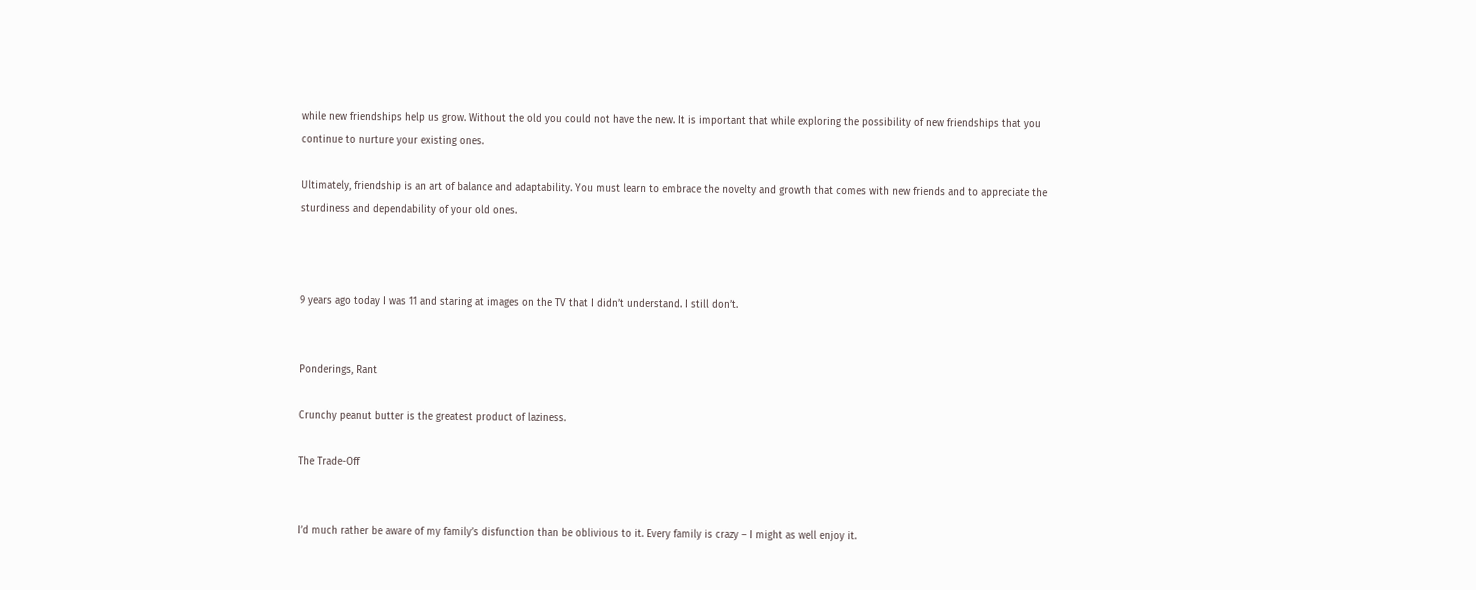while new friendships help us grow. Without the old you could not have the new. It is important that while exploring the possibility of new friendships that you continue to nurture your existing ones.

Ultimately, friendship is an art of balance and adaptability. You must learn to embrace the novelty and growth that comes with new friends and to appreciate the sturdiness and dependability of your old ones.



9 years ago today I was 11 and staring at images on the TV that I didn’t understand. I still don’t.


Ponderings, Rant

Crunchy peanut butter is the greatest product of laziness.

The Trade-Off


I’d much rather be aware of my family’s disfunction than be oblivious to it. Every family is crazy – I might as well enjoy it.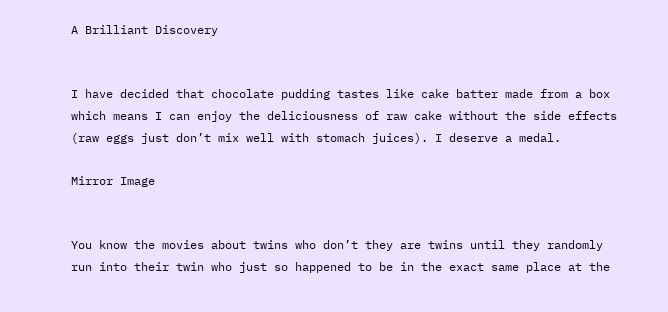A Brilliant Discovery


I have decided that chocolate pudding tastes like cake batter made from a box which means I can enjoy the deliciousness of raw cake without the side effects (raw eggs just don’t mix well with stomach juices). I deserve a medal.

Mirror Image


You know the movies about twins who don’t they are twins until they randomly run into their twin who just so happened to be in the exact same place at the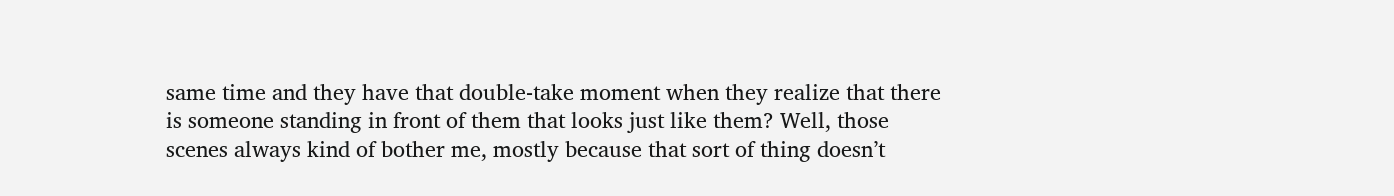same time and they have that double-take moment when they realize that there is someone standing in front of them that looks just like them? Well, those scenes always kind of bother me, mostly because that sort of thing doesn’t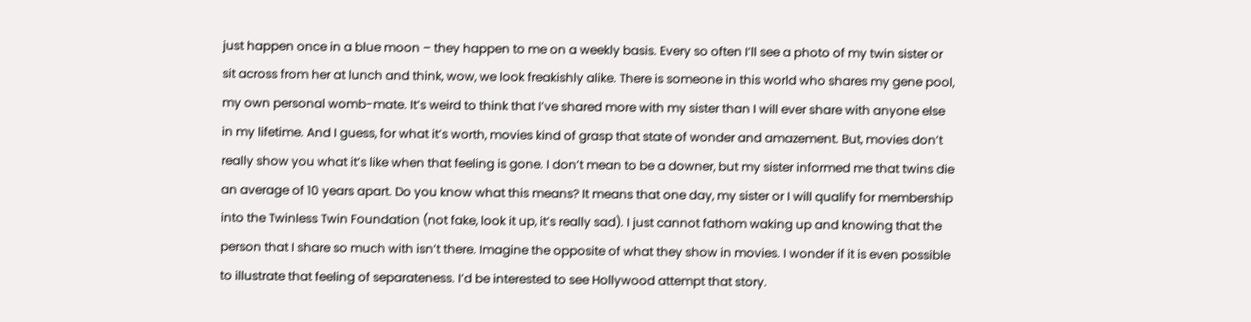just happen once in a blue moon – they happen to me on a weekly basis. Every so often I’ll see a photo of my twin sister or sit across from her at lunch and think, wow, we look freakishly alike. There is someone in this world who shares my gene pool, my own personal womb-mate. It’s weird to think that I’ve shared more with my sister than I will ever share with anyone else in my lifetime. And I guess, for what it’s worth, movies kind of grasp that state of wonder and amazement. But, movies don’t really show you what it’s like when that feeling is gone. I don’t mean to be a downer, but my sister informed me that twins die an average of 10 years apart. Do you know what this means? It means that one day, my sister or I will qualify for membership into the Twinless Twin Foundation (not fake, look it up, it’s really sad). I just cannot fathom waking up and knowing that the person that I share so much with isn’t there. Imagine the opposite of what they show in movies. I wonder if it is even possible to illustrate that feeling of separateness. I’d be interested to see Hollywood attempt that story.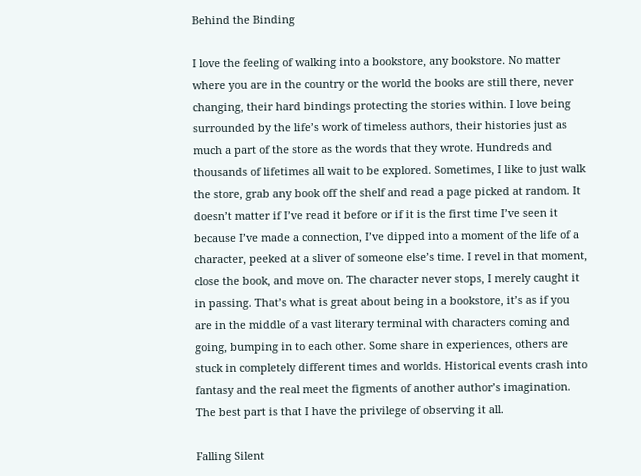Behind the Binding

I love the feeling of walking into a bookstore, any bookstore. No matter where you are in the country or the world the books are still there, never changing, their hard bindings protecting the stories within. I love being surrounded by the life’s work of timeless authors, their histories just as much a part of the store as the words that they wrote. Hundreds and thousands of lifetimes all wait to be explored. Sometimes, I like to just walk the store, grab any book off the shelf and read a page picked at random. It doesn’t matter if I’ve read it before or if it is the first time I’ve seen it because I’ve made a connection, I’ve dipped into a moment of the life of a character, peeked at a sliver of someone else’s time. I revel in that moment, close the book, and move on. The character never stops, I merely caught it in passing. That’s what is great about being in a bookstore, it’s as if you are in the middle of a vast literary terminal with characters coming and going, bumping in to each other. Some share in experiences, others are stuck in completely different times and worlds. Historical events crash into fantasy and the real meet the figments of another author’s imagination. The best part is that I have the privilege of observing it all.

Falling Silent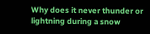Why does it never thunder or lightning during a snow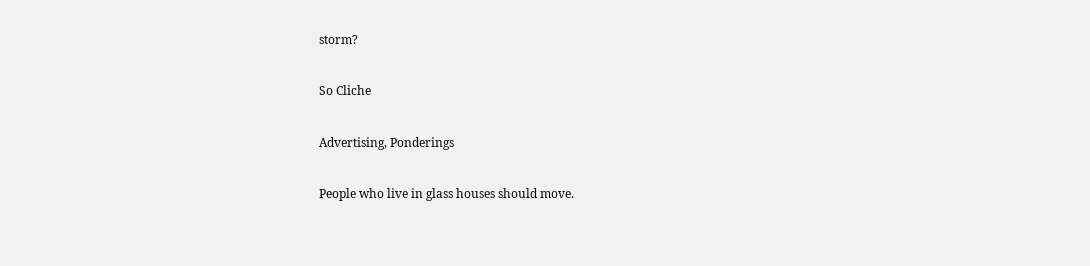storm?

So Cliche

Advertising, Ponderings

People who live in glass houses should move.